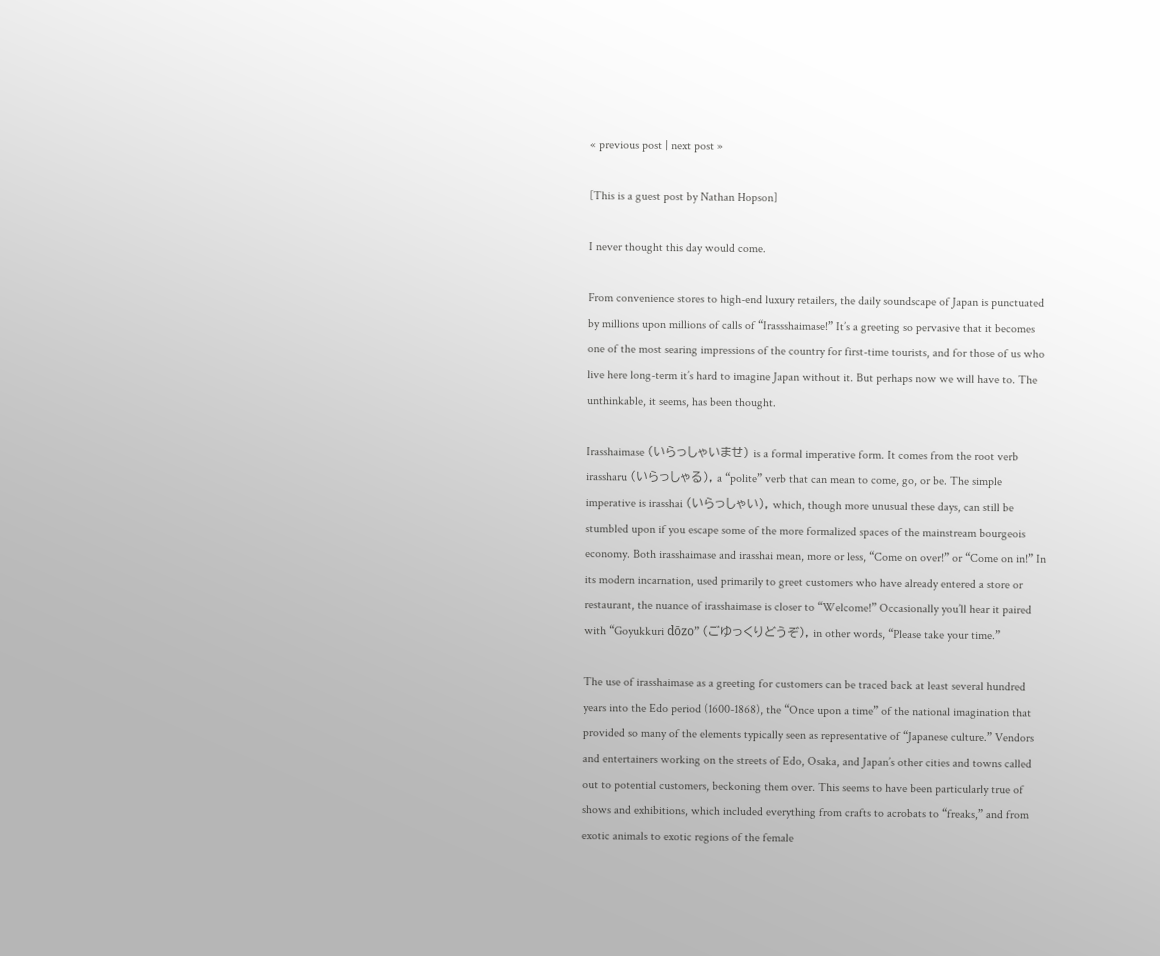« previous post | next post »

[This is a guest post by Nathan Hopson]

I never thought this day would come.

From convenience stores to high-end luxury retailers, the daily soundscape of Japan is punctuated by millions upon millions of calls of “Irassshaimase!” It’s a greeting so pervasive that it becomes one of the most searing impressions of the country for first-time tourists, and for those of us who live here long-term it’s hard to imagine Japan without it. But perhaps now we will have to. The unthinkable, it seems, has been thought.

Irasshaimase (いらっしゃいませ) is a formal imperative form. It comes from the root verb irassharu (いらっしゃる), a “polite” verb that can mean to come, go, or be. The simple imperative is irasshai (いらっしゃい), which, though more unusual these days, can still be stumbled upon if you escape some of the more formalized spaces of the mainstream bourgeois economy. Both irasshaimase and irasshai mean, more or less, “Come on over!” or “Come on in!” In its modern incarnation, used primarily to greet customers who have already entered a store or restaurant, the nuance of irasshaimase is closer to “Welcome!” Occasionally you’ll hear it paired with “Goyukkuri dōzo” (ごゆっくりどうぞ), in other words, “Please take your time.”

The use of irasshaimase as a greeting for customers can be traced back at least several hundred years into the Edo period (1600-1868), the “Once upon a time” of the national imagination that provided so many of the elements typically seen as representative of “Japanese culture.” Vendors and entertainers working on the streets of Edo, Osaka, and Japan’s other cities and towns called out to potential customers, beckoning them over. This seems to have been particularly true of shows and exhibitions, which included everything from crafts to acrobats to “freaks,” and from exotic animals to exotic regions of the female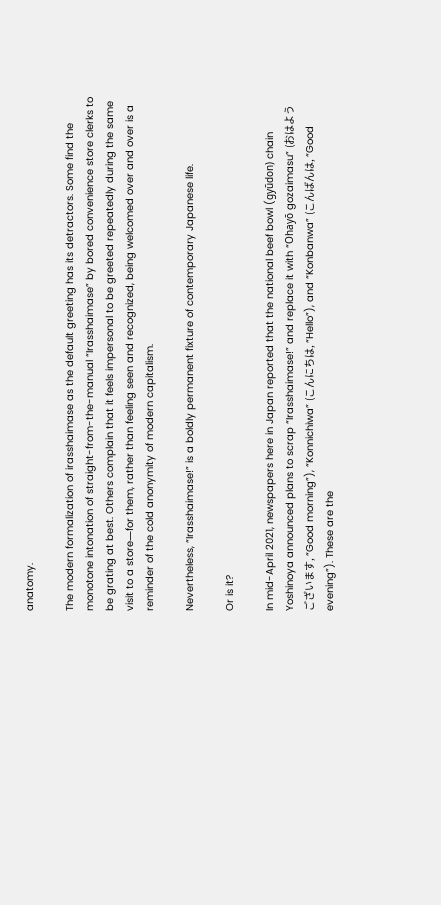anatomy.

The modern formalization of irasshaimase as the default greeting has its detractors. Some find the monotone intonation of straight-from-the-manual “Irasshaimase” by bored convenience store clerks to be grating at best. Others complain that it feels impersonal to be greeted repeatedly during the same visit to a store―for them, rather than feeling seen and recognized, being welcomed over and over is a reminder of the cold anonymity of modern capitalism.

Nevertheless, “Irasshaimase!” is a boldly permanent fixture of contemporary Japanese life.

Or is it?

In mid-April 2021, newspapers here in Japan reported that the national beef bowl (gyūdon) chain Yoshinoya announced plans to scrap “Irasshaimase!” and replace it with “Ohayō gozaimasu” (おはようございます, “Good morning”), “Konnichiwa” (こんにちは, “Hello”), and “Konbanwa” (こんばんは, “Good evening”). These are the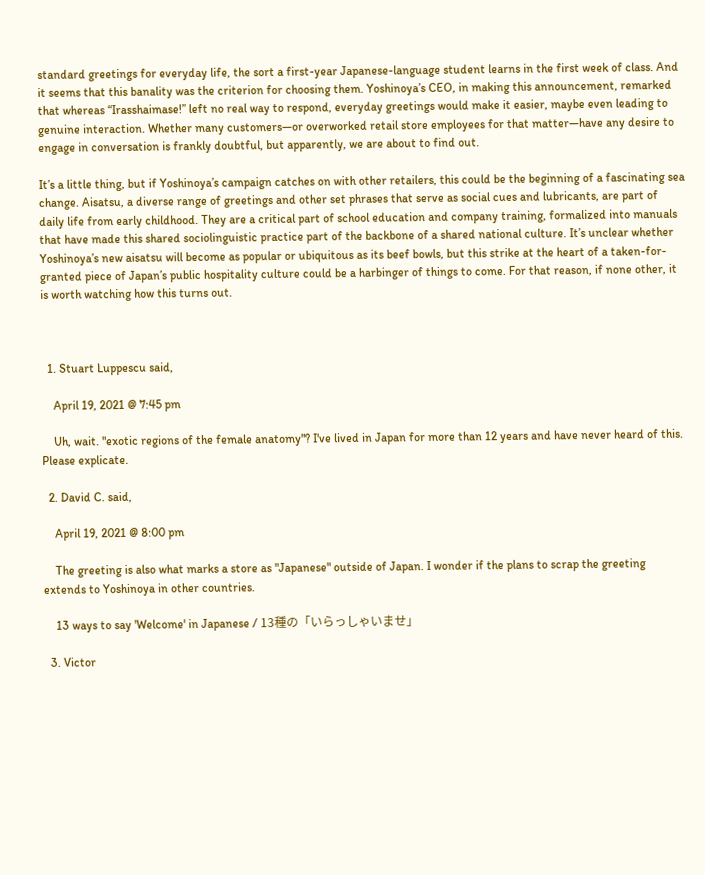standard greetings for everyday life, the sort a first-year Japanese-language student learns in the first week of class. And it seems that this banality was the criterion for choosing them. Yoshinoya’s CEO, in making this announcement, remarked that whereas “Irasshaimase!” left no real way to respond, everyday greetings would make it easier, maybe even leading to genuine interaction. Whether many customers―or overworked retail store employees for that matter―have any desire to engage in conversation is frankly doubtful, but apparently, we are about to find out.

It’s a little thing, but if Yoshinoya’s campaign catches on with other retailers, this could be the beginning of a fascinating sea change. Aisatsu, a diverse range of greetings and other set phrases that serve as social cues and lubricants, are part of daily life from early childhood. They are a critical part of school education and company training, formalized into manuals that have made this shared sociolinguistic practice part of the backbone of a shared national culture. It’s unclear whether Yoshinoya’s new aisatsu will become as popular or ubiquitous as its beef bowls, but this strike at the heart of a taken-for-granted piece of Japan’s public hospitality culture could be a harbinger of things to come. For that reason, if none other, it is worth watching how this turns out.



  1. Stuart Luppescu said,

    April 19, 2021 @ 7:45 pm

    Uh, wait. "exotic regions of the female anatomy"? I've lived in Japan for more than 12 years and have never heard of this. Please explicate.

  2. David C. said,

    April 19, 2021 @ 8:00 pm

    The greeting is also what marks a store as "Japanese" outside of Japan. I wonder if the plans to scrap the greeting extends to Yoshinoya in other countries.

    13 ways to say 'Welcome' in Japanese / 13種の「いらっしゃいませ」

  3. Victor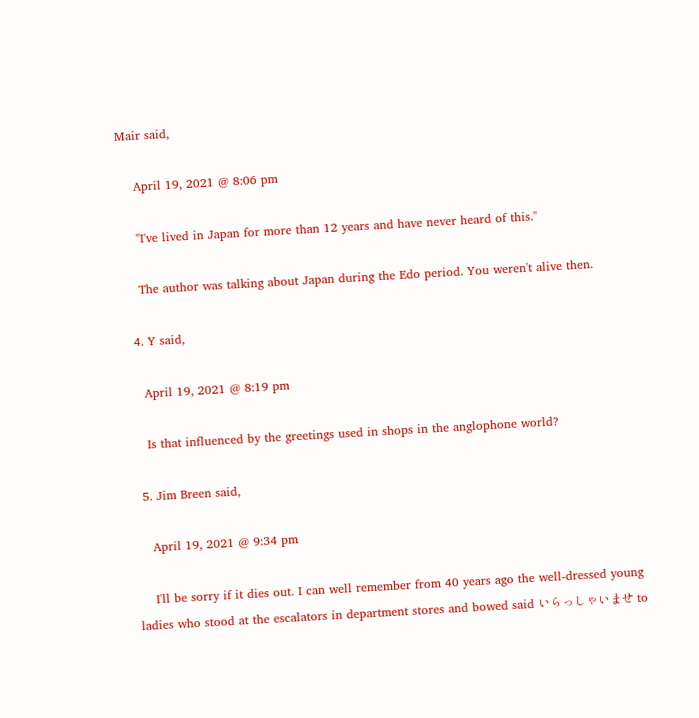Mair said,

    April 19, 2021 @ 8:06 pm

    "I've lived in Japan for more than 12 years and have never heard of this."

    The author was talking about Japan during the Edo period. You weren't alive then.

  4. Y said,

    April 19, 2021 @ 8:19 pm

    Is that influenced by the greetings used in shops in the anglophone world?

  5. Jim Breen said,

    April 19, 2021 @ 9:34 pm

    I'll be sorry if it dies out. I can well remember from 40 years ago the well-dressed young ladies who stood at the escalators in department stores and bowed said いらっしゃいませ to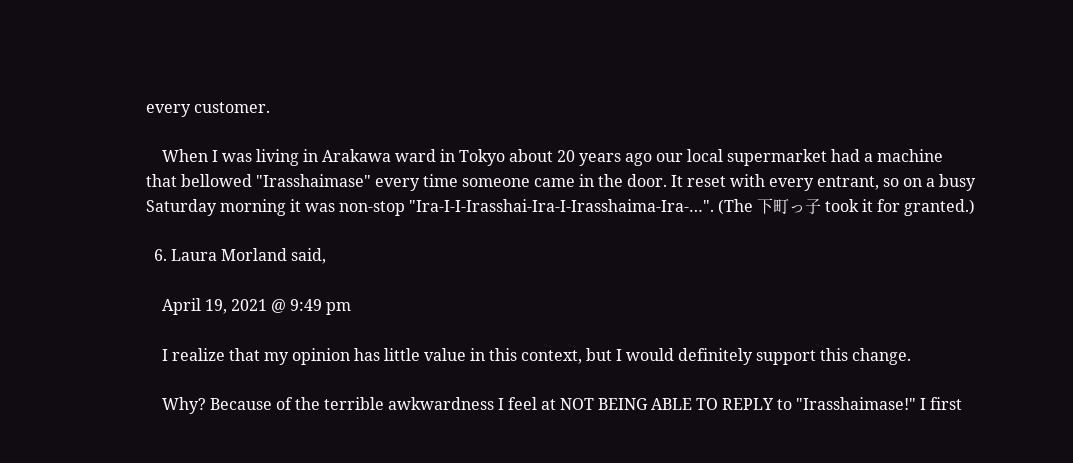every customer.

    When I was living in Arakawa ward in Tokyo about 20 years ago our local supermarket had a machine that bellowed "Irasshaimase" every time someone came in the door. It reset with every entrant, so on a busy Saturday morning it was non-stop "Ira-I-I-Irasshai-Ira-I-Irasshaima-Ira-…". (The 下町っ子 took it for granted.)

  6. Laura Morland said,

    April 19, 2021 @ 9:49 pm

    I realize that my opinion has little value in this context, but I would definitely support this change.

    Why? Because of the terrible awkwardness I feel at NOT BEING ABLE TO REPLY to "Irasshaimase!" I first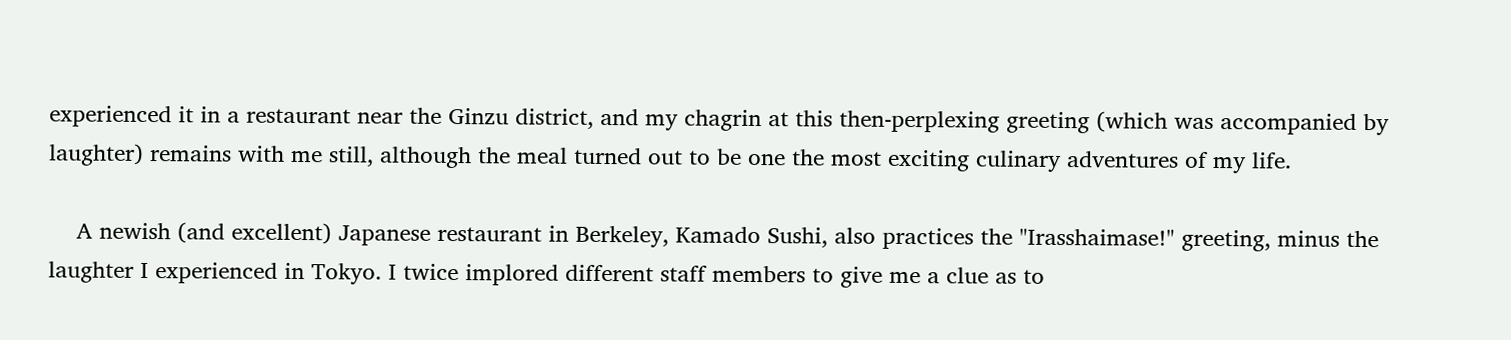experienced it in a restaurant near the Ginzu district, and my chagrin at this then-perplexing greeting (which was accompanied by laughter) remains with me still, although the meal turned out to be one the most exciting culinary adventures of my life.

    A newish (and excellent) Japanese restaurant in Berkeley, Kamado Sushi, also practices the "Irasshaimase!" greeting, minus the laughter I experienced in Tokyo. I twice implored different staff members to give me a clue as to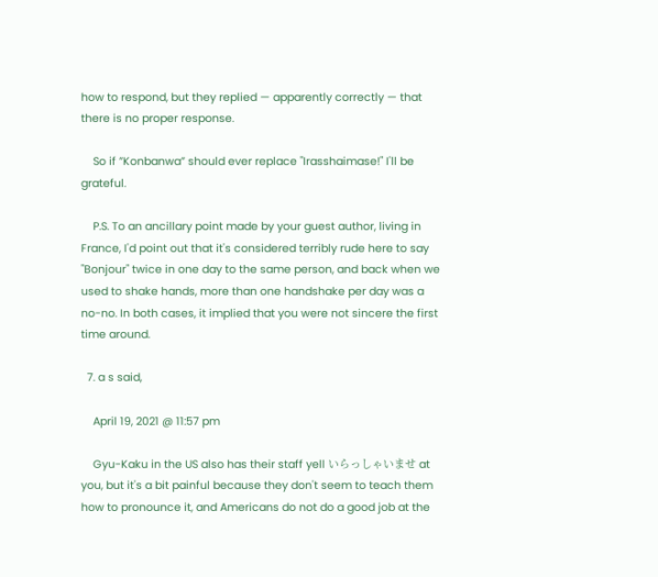how to respond, but they replied — apparently correctly — that there is no proper response.

    So if ”Konbanwa” should ever replace "Irasshaimase!" I'll be grateful.

    P.S. To an ancillary point made by your guest author, living in France, I'd point out that it's considered terribly rude here to say "Bonjour" twice in one day to the same person, and back when we used to shake hands, more than one handshake per day was a no-no. In both cases, it implied that you were not sincere the first time around.

  7. a s said,

    April 19, 2021 @ 11:57 pm

    Gyu-Kaku in the US also has their staff yell いらっしゃいませ at you, but it's a bit painful because they don't seem to teach them how to pronounce it, and Americans do not do a good job at the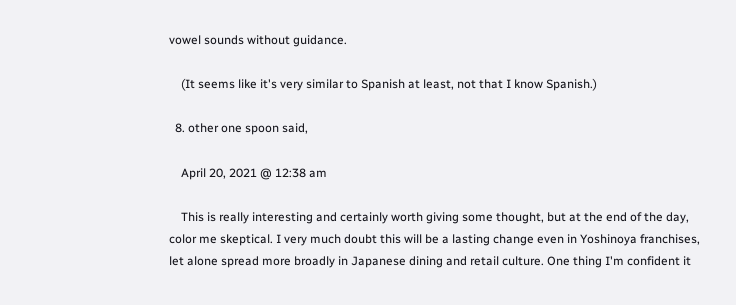vowel sounds without guidance.

    (It seems like it's very similar to Spanish at least, not that I know Spanish.)

  8. other one spoon said,

    April 20, 2021 @ 12:38 am

    This is really interesting and certainly worth giving some thought, but at the end of the day, color me skeptical. I very much doubt this will be a lasting change even in Yoshinoya franchises, let alone spread more broadly in Japanese dining and retail culture. One thing I'm confident it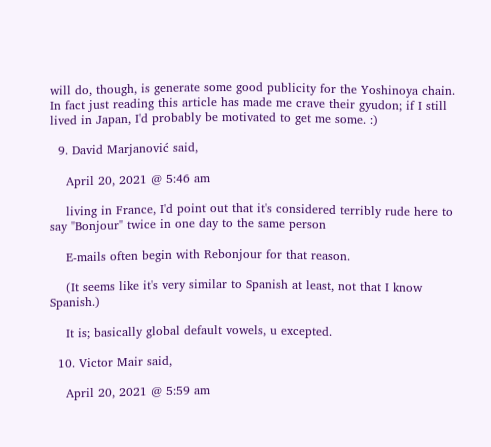will do, though, is generate some good publicity for the Yoshinoya chain. In fact just reading this article has made me crave their gyudon; if I still lived in Japan, I'd probably be motivated to get me some. :)

  9. David Marjanović said,

    April 20, 2021 @ 5:46 am

    living in France, I'd point out that it's considered terribly rude here to say "Bonjour" twice in one day to the same person

    E-mails often begin with Rebonjour for that reason.

    (It seems like it's very similar to Spanish at least, not that I know Spanish.)

    It is; basically global default vowels, u excepted.

  10. Victor Mair said,

    April 20, 2021 @ 5:59 am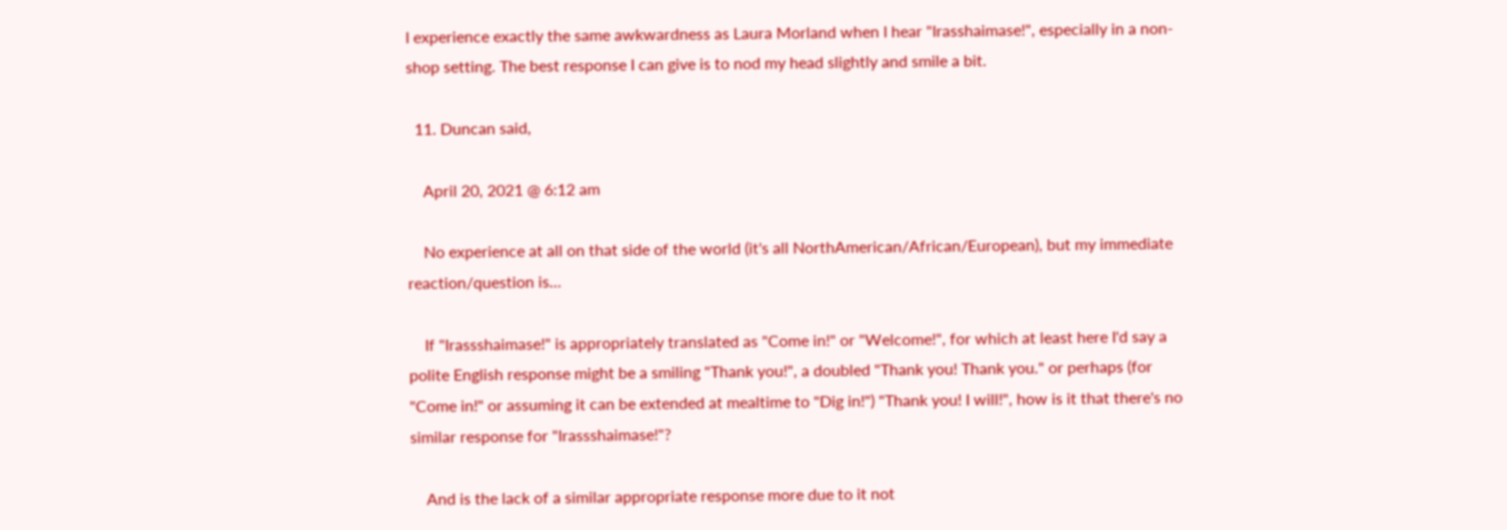I experience exactly the same awkwardness as Laura Morland when I hear "Irasshaimase!", especially in a non-shop setting. The best response I can give is to nod my head slightly and smile a bit.

  11. Duncan said,

    April 20, 2021 @ 6:12 am

    No experience at all on that side of the world (it's all NorthAmerican/African/European), but my immediate reaction/question is…

    If "Irassshaimase!" is appropriately translated as "Come in!" or "Welcome!", for which at least here I'd say a polite English response might be a smiling "Thank you!", a doubled "Thank you! Thank you." or perhaps (for "Come in!" or assuming it can be extended at mealtime to "Dig in!") "Thank you! I will!", how is it that there's no similar response for "Irassshaimase!"?

    And is the lack of a similar appropriate response more due to it not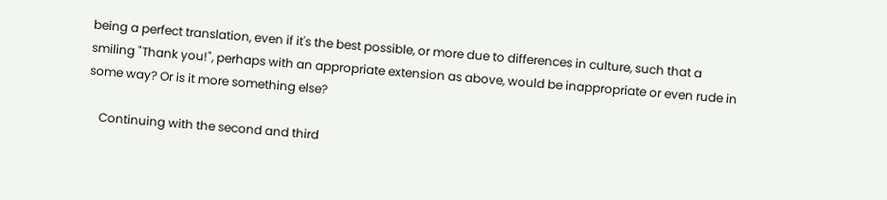being a perfect translation, even if it's the best possible, or more due to differences in culture, such that a smiling "Thank you!", perhaps with an appropriate extension as above, would be inappropriate or even rude in some way? Or is it more something else?

    Continuing with the second and third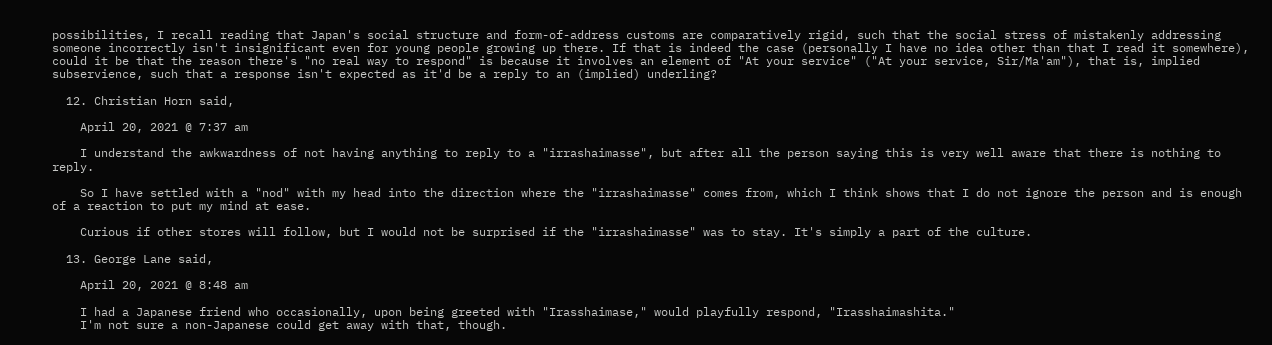possibilities, I recall reading that Japan's social structure and form-of-address customs are comparatively rigid, such that the social stress of mistakenly addressing someone incorrectly isn't insignificant even for young people growing up there. If that is indeed the case (personally I have no idea other than that I read it somewhere), could it be that the reason there's "no real way to respond" is because it involves an element of "At your service" ("At your service, Sir/Ma'am"), that is, implied subservience, such that a response isn't expected as it'd be a reply to an (implied) underling?

  12. Christian Horn said,

    April 20, 2021 @ 7:37 am

    I understand the awkwardness of not having anything to reply to a "irrashaimasse", but after all the person saying this is very well aware that there is nothing to reply.

    So I have settled with a "nod" with my head into the direction where the "irrashaimasse" comes from, which I think shows that I do not ignore the person and is enough of a reaction to put my mind at ease.

    Curious if other stores will follow, but I would not be surprised if the "irrashaimasse" was to stay. It's simply a part of the culture.

  13. George Lane said,

    April 20, 2021 @ 8:48 am

    I had a Japanese friend who occasionally, upon being greeted with "Irasshaimase," would playfully respond, "Irasshaimashita."
    I'm not sure a non-Japanese could get away with that, though.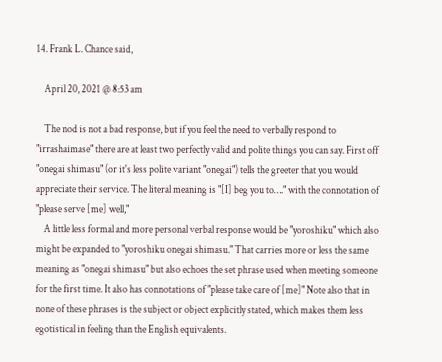14. Frank L. Chance said,

    April 20, 2021 @ 8:53 am

    The nod is not a bad response, but if you feel the need to verbally respond to "irrashaimase" there are at least two perfectly valid and polite things you can say. First off "onegai shimasu" (or it's less polite variant "onegai") tells the greeter that you would appreciate their service. The literal meaning is "[I] beg you to…." with the connotation of "please serve [me] well,"
    A little less formal and more personal verbal response would be "yoroshiku" which also might be expanded to "yoroshiku onegai shimasu." That carries more or less the same meaning as "onegai shimasu" but also echoes the set phrase used when meeting someone for the first time. It also has connotations of "please take care of [me]" Note also that in none of these phrases is the subject or object explicitly stated, which makes them less egotistical in feeling than the English equivalents.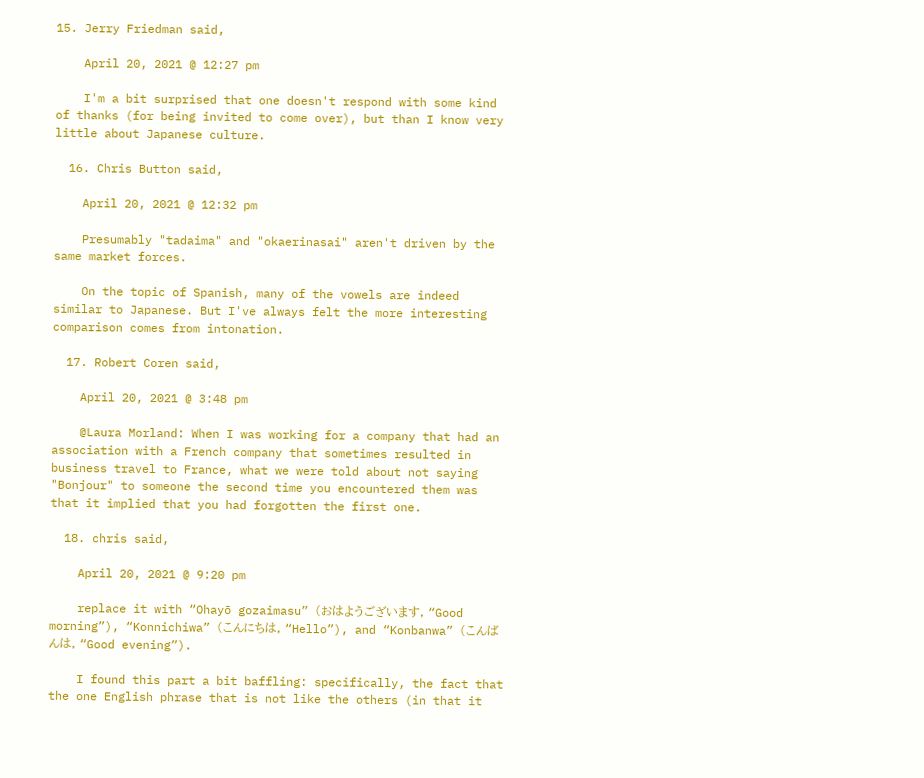15. Jerry Friedman said,

    April 20, 2021 @ 12:27 pm

    I'm a bit surprised that one doesn't respond with some kind of thanks (for being invited to come over), but than I know very little about Japanese culture.

  16. Chris Button said,

    April 20, 2021 @ 12:32 pm

    Presumably "tadaima" and "okaerinasai" aren't driven by the same market forces.

    On the topic of Spanish, many of the vowels are indeed similar to Japanese. But I've always felt the more interesting comparison comes from intonation.

  17. Robert Coren said,

    April 20, 2021 @ 3:48 pm

    @Laura Morland: When I was working for a company that had an association with a French company that sometimes resulted in business travel to France, what we were told about not saying "Bonjour" to someone the second time you encountered them was that it implied that you had forgotten the first one.

  18. chris said,

    April 20, 2021 @ 9:20 pm

    replace it with “Ohayō gozaimasu” (おはようございます, “Good morning”), “Konnichiwa” (こんにちは, “Hello”), and “Konbanwa” (こんばんは, “Good evening”).

    I found this part a bit baffling: specifically, the fact that the one English phrase that is not like the others (in that it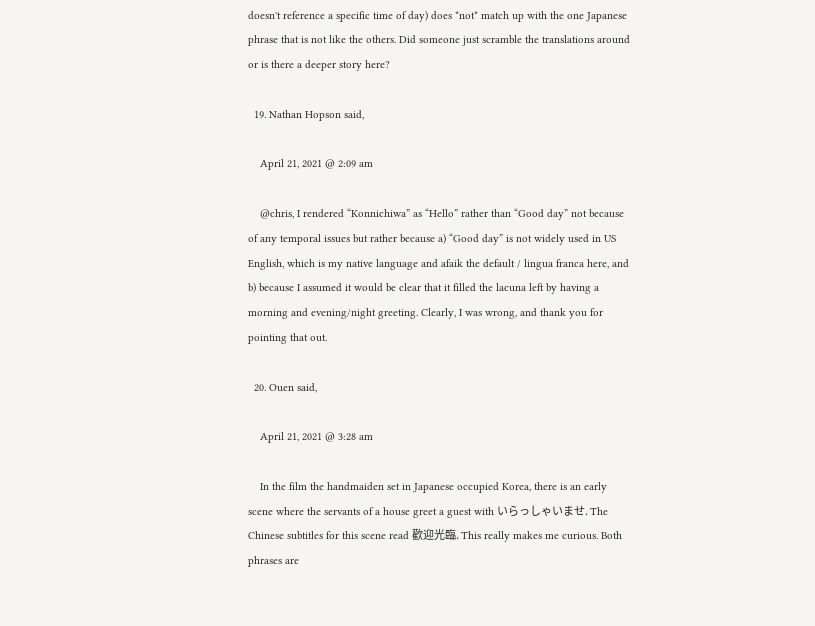doesn't reference a specific time of day) does *not* match up with the one Japanese phrase that is not like the others. Did someone just scramble the translations around or is there a deeper story here?

  19. Nathan Hopson said,

    April 21, 2021 @ 2:09 am

    @chris, I rendered “Konnichiwa” as “Hello” rather than “Good day” not because of any temporal issues but rather because a) “Good day” is not widely used in US English, which is my native language and afaik the default / lingua franca here, and b) because I assumed it would be clear that it filled the lacuna left by having a morning and evening/night greeting. Clearly, I was wrong, and thank you for pointing that out.

  20. Ouen said,

    April 21, 2021 @ 3:28 am

    In the film the handmaiden set in Japanese occupied Korea, there is an early scene where the servants of a house greet a guest with いらっしゃいませ. The Chinese subtitles for this scene read 歡迎光臨. This really makes me curious. Both phrases are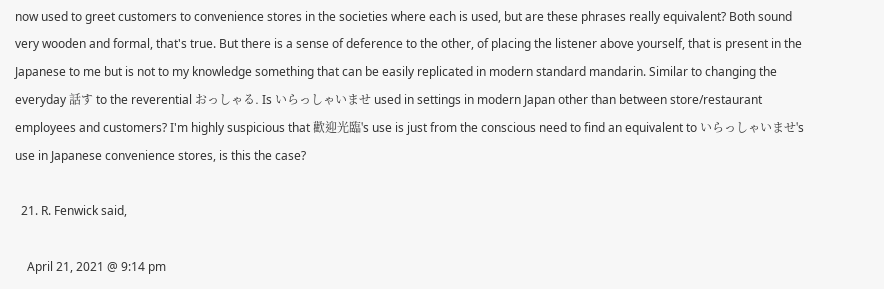now used to greet customers to convenience stores in the societies where each is used, but are these phrases really equivalent? Both sound very wooden and formal, that's true. But there is a sense of deference to the other, of placing the listener above yourself, that is present in the Japanese to me but is not to my knowledge something that can be easily replicated in modern standard mandarin. Similar to changing the everyday 話す to the reverential おっしゃる. Is いらっしゃいませ used in settings in modern Japan other than between store/restaurant employees and customers? I'm highly suspicious that 歡迎光臨's use is just from the conscious need to find an equivalent to いらっしゃいませ's use in Japanese convenience stores, is this the case?

  21. R. Fenwick said,

    April 21, 2021 @ 9:14 pm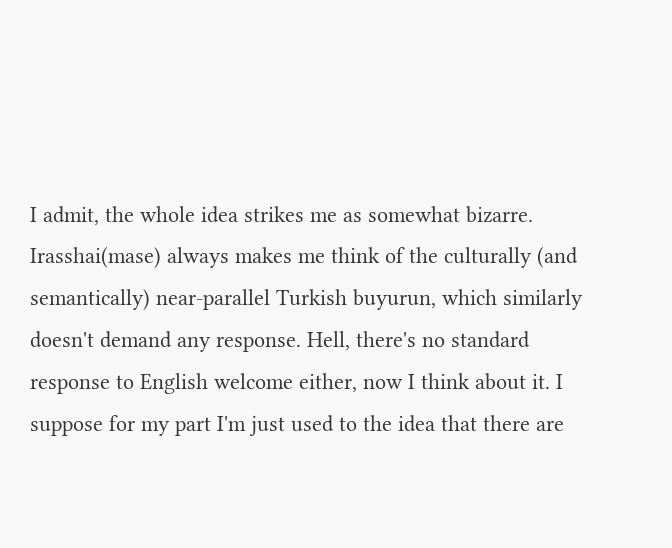I admit, the whole idea strikes me as somewhat bizarre. Irasshai(mase) always makes me think of the culturally (and semantically) near-parallel Turkish buyurun, which similarly doesn't demand any response. Hell, there's no standard response to English welcome either, now I think about it. I suppose for my part I'm just used to the idea that there are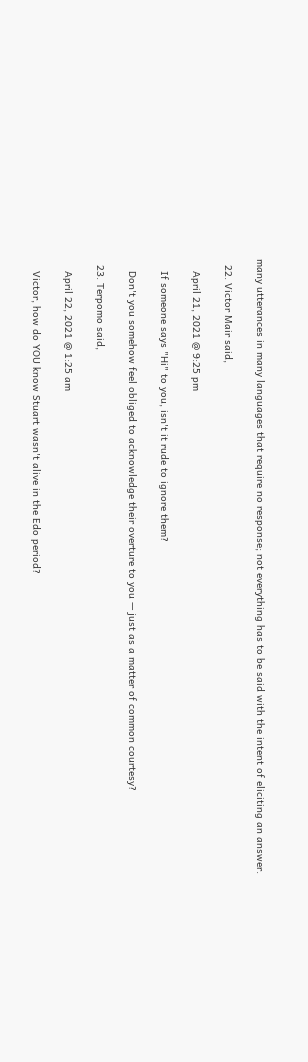many utterances in many languages that require no response; not everything has to be said with the intent of eliciting an answer.

  22. Victor Mair said,

    April 21, 2021 @ 9:25 pm

    If someone says "Hi" to you, isn't it rude to ignore them?

    Don't you somehow feel obliged to acknowledge their overture to you — just as a matter of common courtesy?

  23. Terpomo said,

    April 22, 2021 @ 1:25 am

    Victor, how do YOU know Stuart wasn't alive in the Edo period?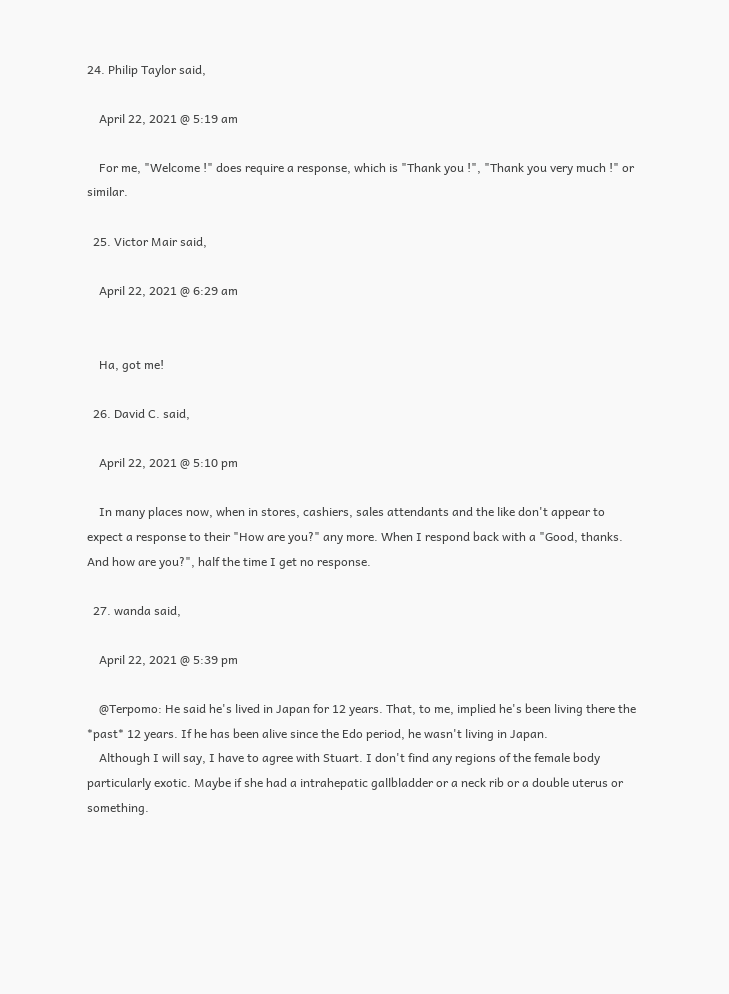24. Philip Taylor said,

    April 22, 2021 @ 5:19 am

    For me, "Welcome !" does require a response, which is "Thank you !", "Thank you very much !" or similar.

  25. Victor Mair said,

    April 22, 2021 @ 6:29 am


    Ha, got me!

  26. David C. said,

    April 22, 2021 @ 5:10 pm

    In many places now, when in stores, cashiers, sales attendants and the like don't appear to expect a response to their "How are you?" any more. When I respond back with a "Good, thanks. And how are you?", half the time I get no response.

  27. wanda said,

    April 22, 2021 @ 5:39 pm

    @Terpomo: He said he's lived in Japan for 12 years. That, to me, implied he's been living there the *past* 12 years. If he has been alive since the Edo period, he wasn't living in Japan.
    Although I will say, I have to agree with Stuart. I don't find any regions of the female body particularly exotic. Maybe if she had a intrahepatic gallbladder or a neck rib or a double uterus or something.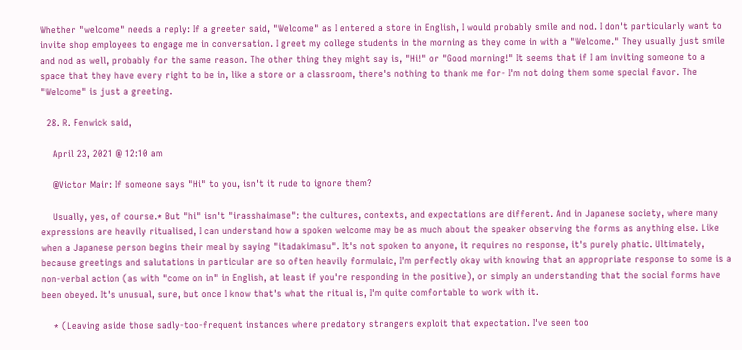Whether "welcome" needs a reply: If a greeter said, "Welcome" as I entered a store in English, I would probably smile and nod. I don't particularly want to invite shop employees to engage me in conversation. I greet my college students in the morning as they come in with a "Welcome." They usually just smile and nod as well, probably for the same reason. The other thing they might say is, "Hi!" or "Good morning!" It seems that if I am inviting someone to a space that they have every right to be in, like a store or a classroom, there's nothing to thank me for- I'm not doing them some special favor. The "Welcome" is just a greeting.

  28. R. Fenwick said,

    April 23, 2021 @ 12:10 am

    @Victor Mair: If someone says "Hi" to you, isn't it rude to ignore them?

    Usually, yes, of course.* But "hi" isn't "irasshaimase": the cultures, contexts, and expectations are different. And in Japanese society, where many expressions are heavily ritualised, I can understand how a spoken welcome may be as much about the speaker observing the forms as anything else. Like when a Japanese person begins their meal by saying "itadakimasu". It's not spoken to anyone, it requires no response, it's purely phatic. Ultimately, because greetings and salutations in particular are so often heavily formulaic, I'm perfectly okay with knowing that an appropriate response to some is a non-verbal action (as with "come on in" in English, at least if you're responding in the positive), or simply an understanding that the social forms have been obeyed. It's unusual, sure, but once I know that's what the ritual is, I'm quite comfortable to work with it.

    * (Leaving aside those sadly-too-frequent instances where predatory strangers exploit that expectation. I've seen too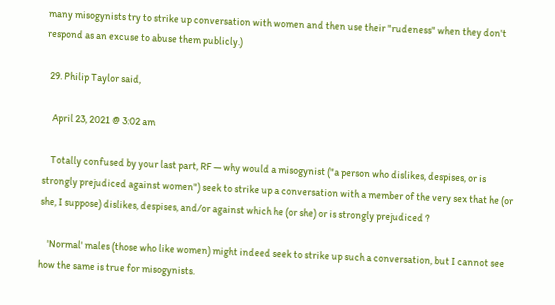many misogynists try to strike up conversation with women and then use their "rudeness" when they don't respond as an excuse to abuse them publicly.)

  29. Philip Taylor said,

    April 23, 2021 @ 3:02 am

    Totally confused by your last part, RF — why would a misogynist ("a person who dislikes, despises, or is strongly prejudiced against women") seek to strike up a conversation with a member of the very sex that he (or she, I suppose) dislikes, despises, and/or against which he (or she) or is strongly prejudiced ?

    'Normal' males (those who like women) might indeed seek to strike up such a conversation, but I cannot see how the same is true for misogynists.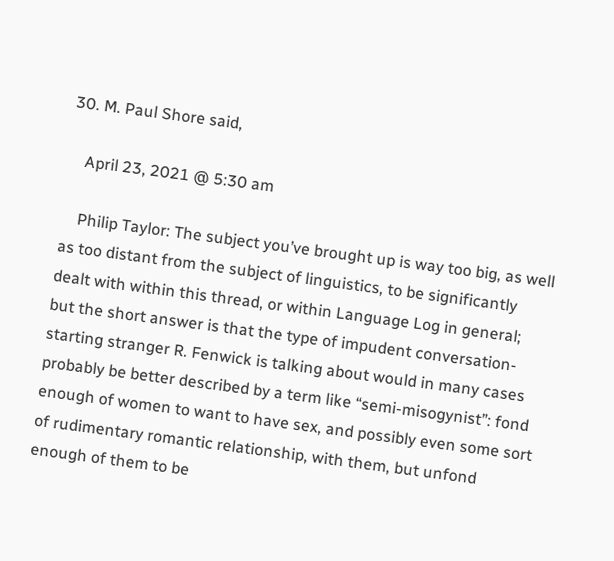30. M. Paul Shore said,

    April 23, 2021 @ 5:30 am

    Philip Taylor: The subject you’ve brought up is way too big, as well as too distant from the subject of linguistics, to be significantly dealt with within this thread, or within Language Log in general; but the short answer is that the type of impudent conversation-starting stranger R. Fenwick is talking about would in many cases probably be better described by a term like “semi-misogynist”: fond enough of women to want to have sex, and possibly even some sort of rudimentary romantic relationship, with them, but unfond enough of them to be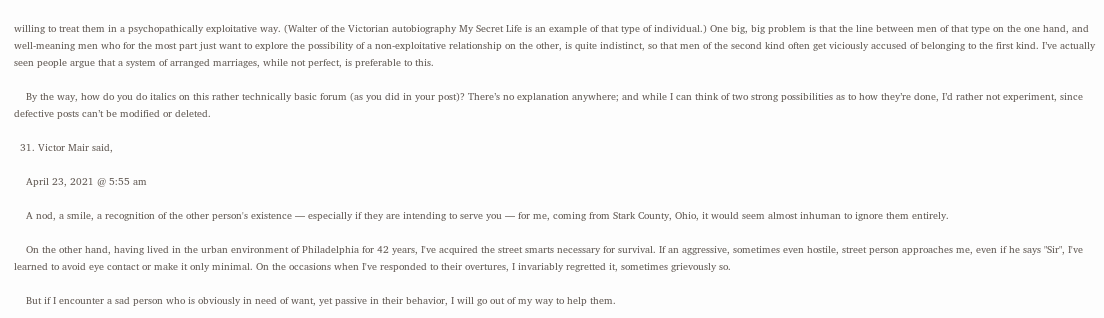willing to treat them in a psychopathically exploitative way. (Walter of the Victorian autobiography My Secret Life is an example of that type of individual.) One big, big problem is that the line between men of that type on the one hand, and well-meaning men who for the most part just want to explore the possibility of a non-exploitative relationship on the other, is quite indistinct, so that men of the second kind often get viciously accused of belonging to the first kind. I’ve actually seen people argue that a system of arranged marriages, while not perfect, is preferable to this.

    By the way, how do you do italics on this rather technically basic forum (as you did in your post)? There’s no explanation anywhere; and while I can think of two strong possibilities as to how they’re done, I’d rather not experiment, since defective posts can’t be modified or deleted.

  31. Victor Mair said,

    April 23, 2021 @ 5:55 am

    A nod, a smile, a recognition of the other person's existence — especially if they are intending to serve you — for me, coming from Stark County, Ohio, it would seem almost inhuman to ignore them entirely.

    On the other hand, having lived in the urban environment of Philadelphia for 42 years, I've acquired the street smarts necessary for survival. If an aggressive, sometimes even hostile, street person approaches me, even if he says "Sir", I've learned to avoid eye contact or make it only minimal. On the occasions when I've responded to their overtures, I invariably regretted it, sometimes grievously so.

    But if I encounter a sad person who is obviously in need of want, yet passive in their behavior, I will go out of my way to help them.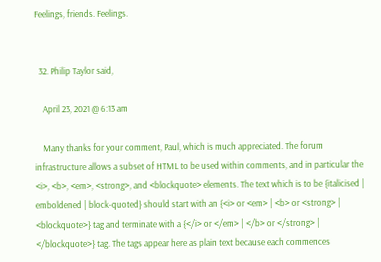Feelings, friends. Feelings.


  32. Philip Taylor said,

    April 23, 2021 @ 6:13 am

    Many thanks for your comment, Paul, which is much appreciated. The forum infrastructure allows a subset of HTML to be used within comments, and in particular the <i>, <b>, <em>, <strong>, and <blockquote> elements. The text which is to be {italicised | emboldened | block-quoted} should start with an {<i> or <em> | <b> or <strong> | <blockquote>} tag and terminate with a {</i> or </em> | </b> or </strong> | </blockquote>} tag. The tags appear here as plain text because each commences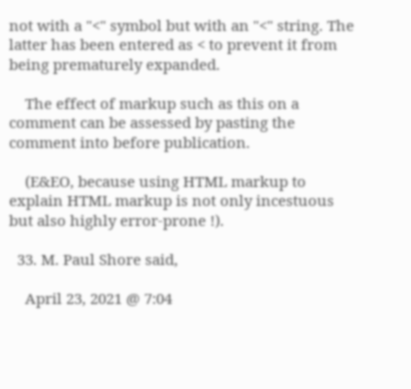not with a "<" symbol but with an "<" string. The latter has been entered as < to prevent it from being prematurely expanded.

    The effect of markup such as this on a comment can be assessed by pasting the comment into before publication.

    (E&EO, because using HTML markup to explain HTML markup is not only incestuous but also highly error-prone !).

  33. M. Paul Shore said,

    April 23, 2021 @ 7:04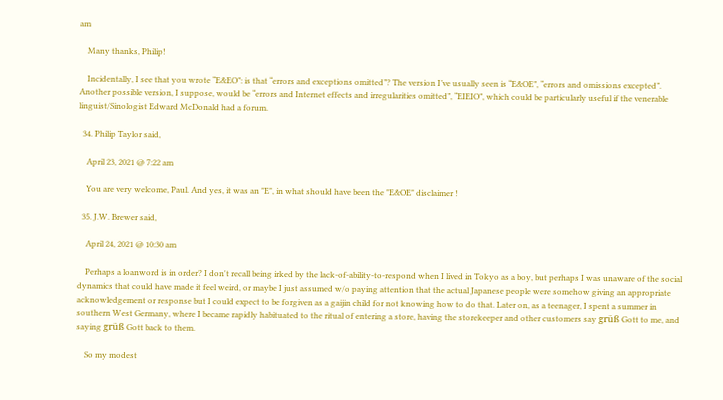am

    Many thanks, Philip!

    Incidentally, I see that you wrote “E&EO”: is that “errors and exceptions omitted”? The version I’ve usually seen is “E&OE”, “errors and omissions excepted”. Another possible version, I suppose, would be “errors and Internet effects and irregularities omitted”, “EIEIO”, which could be particularly useful if the venerable linguist/Sinologist Edward McDonald had a forum.

  34. Philip Taylor said,

    April 23, 2021 @ 7:22 am

    You are very welcome, Paul. And yes, it was an "E", in what should have been the "E&OE" disclaimer !

  35. J.W. Brewer said,

    April 24, 2021 @ 10:30 am

    Perhaps a loanword is in order? I don't recall being irked by the lack-of-ability-to-respond when I lived in Tokyo as a boy, but perhaps I was unaware of the social dynamics that could have made it feel weird, or maybe I just assumed w/o paying attention that the actual Japanese people were somehow giving an appropriate acknowledgement or response but I could expect to be forgiven as a gaijin child for not knowing how to do that. Later on, as a teenager, I spent a summer in southern West Germany, where I became rapidly habituated to the ritual of entering a store, having the storekeeper and other customers say grüß Gott to me, and saying grüß Gott back to them.

    So my modest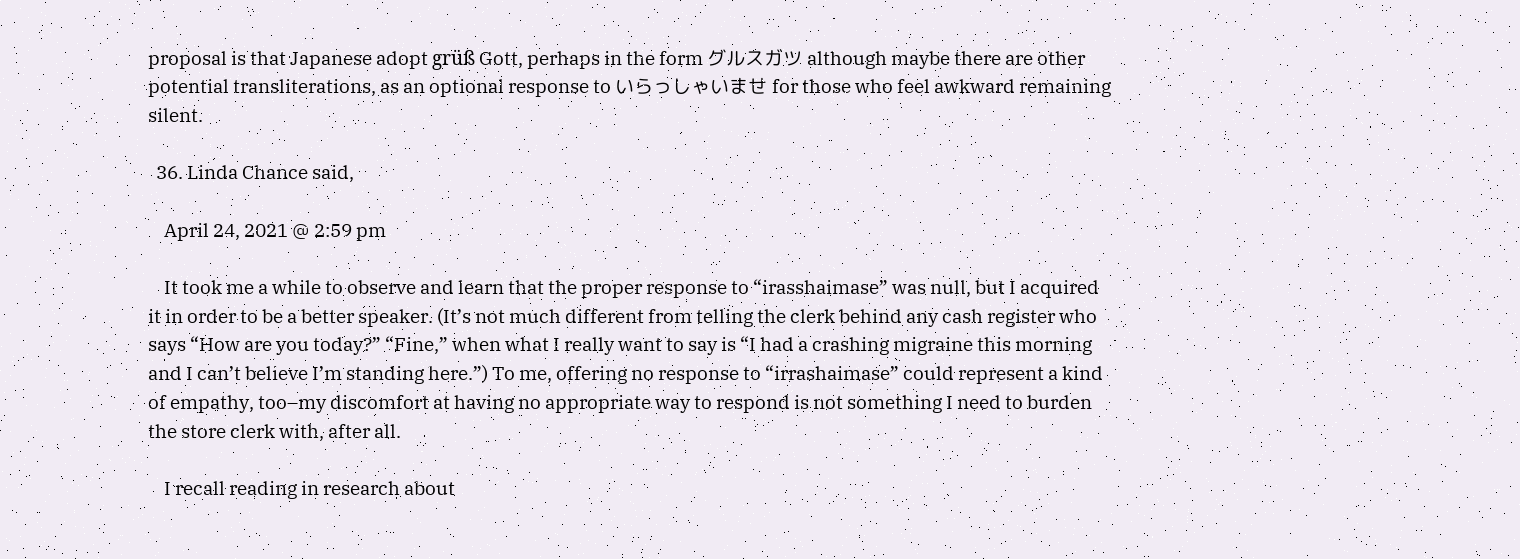proposal is that Japanese adopt grüß Gott, perhaps in the form グルスガツ although maybe there are other potential transliterations, as an optional response to いらっしゃいませ for those who feel awkward remaining silent.

  36. Linda Chance said,

    April 24, 2021 @ 2:59 pm

    It took me a while to observe and learn that the proper response to “irasshaimase” was null, but I acquired it in order to be a better speaker. (It’s not much different from telling the clerk behind any cash register who says “How are you today?” “Fine,” when what I really want to say is “I had a crashing migraine this morning and I can’t believe I’m standing here.”) To me, offering no response to “irrashaimase” could represent a kind of empathy, too–my discomfort at having no appropriate way to respond is not something I need to burden the store clerk with, after all.

    I recall reading in research about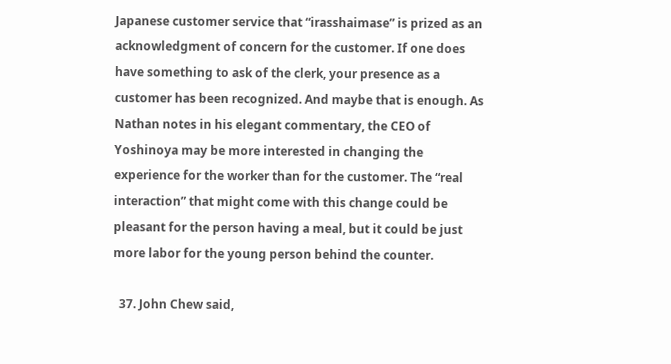Japanese customer service that “irasshaimase” is prized as an acknowledgment of concern for the customer. If one does have something to ask of the clerk, your presence as a customer has been recognized. And maybe that is enough. As Nathan notes in his elegant commentary, the CEO of Yoshinoya may be more interested in changing the experience for the worker than for the customer. The “real interaction” that might come with this change could be pleasant for the person having a meal, but it could be just more labor for the young person behind the counter.

  37. John Chew said,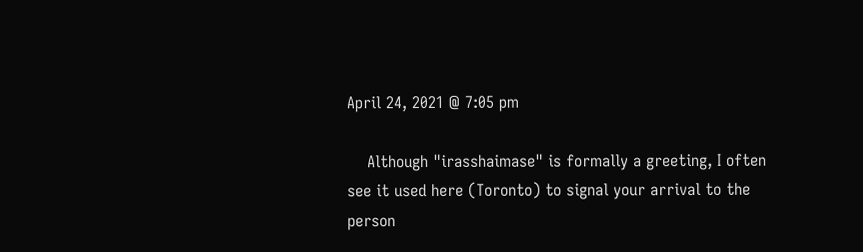April 24, 2021 @ 7:05 pm

    Although "irasshaimase" is formally a greeting, I often see it used here (Toronto) to signal your arrival to the person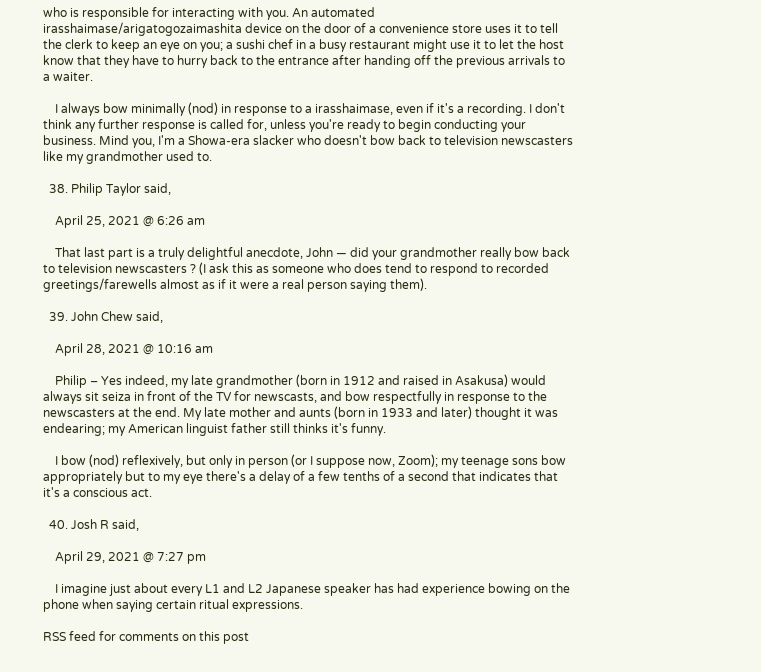who is responsible for interacting with you. An automated irasshaimase/arigatogozaimashita device on the door of a convenience store uses it to tell the clerk to keep an eye on you; a sushi chef in a busy restaurant might use it to let the host know that they have to hurry back to the entrance after handing off the previous arrivals to a waiter.

    I always bow minimally (nod) in response to a irasshaimase, even if it's a recording. I don't think any further response is called for, unless you're ready to begin conducting your business. Mind you, I'm a Showa-era slacker who doesn't bow back to television newscasters like my grandmother used to.

  38. Philip Taylor said,

    April 25, 2021 @ 6:26 am

    That last part is a truly delightful anecdote, John — did your grandmother really bow back to television newscasters ? (I ask this as someone who does tend to respond to recorded greetings/farewells almost as if it were a real person saying them).

  39. John Chew said,

    April 28, 2021 @ 10:16 am

    Philip – Yes indeed, my late grandmother (born in 1912 and raised in Asakusa) would always sit seiza in front of the TV for newscasts, and bow respectfully in response to the newscasters at the end. My late mother and aunts (born in 1933 and later) thought it was endearing; my American linguist father still thinks it's funny.

    I bow (nod) reflexively, but only in person (or I suppose now, Zoom); my teenage sons bow appropriately but to my eye there's a delay of a few tenths of a second that indicates that it's a conscious act.

  40. Josh R said,

    April 29, 2021 @ 7:27 pm

    I imagine just about every L1 and L2 Japanese speaker has had experience bowing on the phone when saying certain ritual expressions.

RSS feed for comments on this post